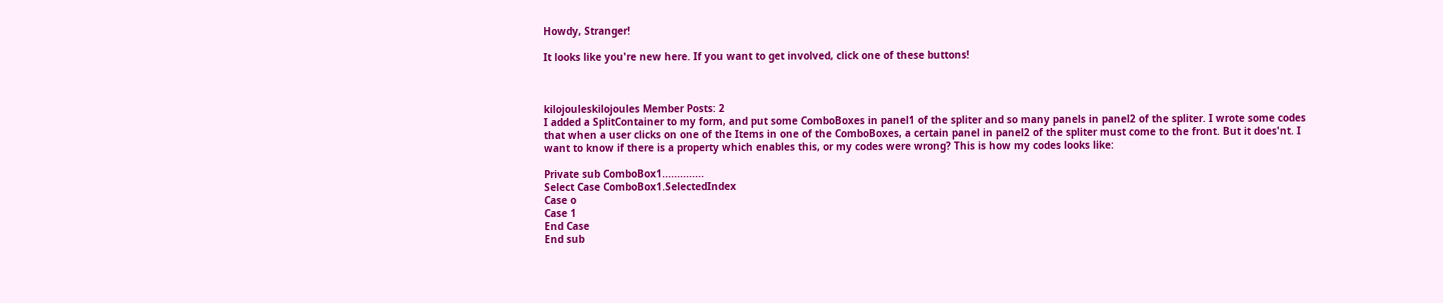Howdy, Stranger!

It looks like you're new here. If you want to get involved, click one of these buttons!



kilojouleskilojoules Member Posts: 2
I added a SplitContainer to my form, and put some ComboBoxes in panel1 of the spliter and so many panels in panel2 of the spliter. I wrote some codes that when a user clicks on one of the Items in one of the ComboBoxes, a certain panel in panel2 of the spliter must come to the front. But it does'nt. I want to know if there is a property which enables this, or my codes were wrong? This is how my codes looks like:

Private sub ComboBox1..............
Select Case ComboBox1.SelectedIndex
Case o
Case 1
End Case
End sub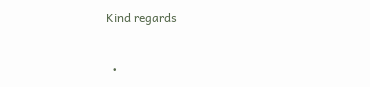Kind regards


  •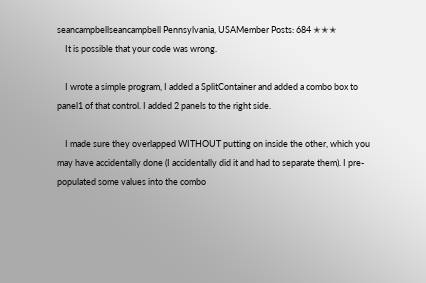seancampbellseancampbell Pennsylvania, USAMember Posts: 684 ✭✭✭
    It is possible that your code was wrong.

    I wrote a simple program, I added a SplitContainer and added a combo box to panel1 of that control. I added 2 panels to the right side.

    I made sure they overlapped WITHOUT putting on inside the other, which you may have accidentally done (I accidentally did it and had to separate them). I pre-populated some values into the combo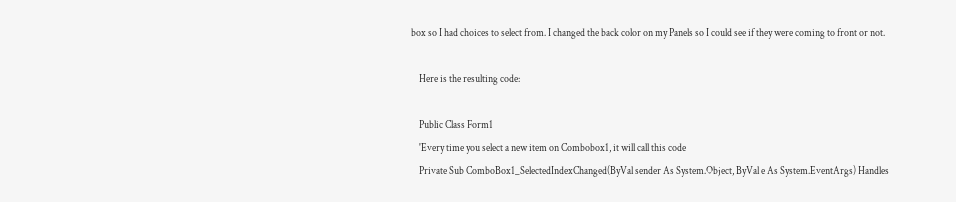box so I had choices to select from. I changed the back color on my Panels so I could see if they were coming to front or not.

    Here is the resulting code:

    Public Class Form1
    'Every time you select a new item on Combobox1, it will call this code
    Private Sub ComboBox1_SelectedIndexChanged(ByVal sender As System.Object, ByVal e As System.EventArgs) Handles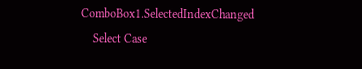ComboBox1.SelectedIndexChanged
    Select Case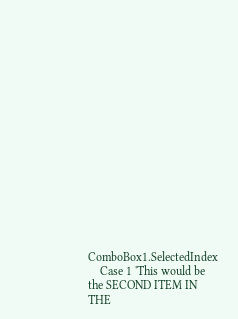ComboBox1.SelectedIndex
    Case 1 'This would be the SECOND ITEM IN THE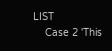LIST
    Case 2 'This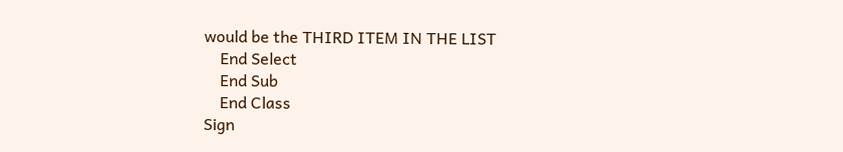would be the THIRD ITEM IN THE LIST
    End Select
    End Sub
    End Class
Sign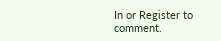In or Register to comment.